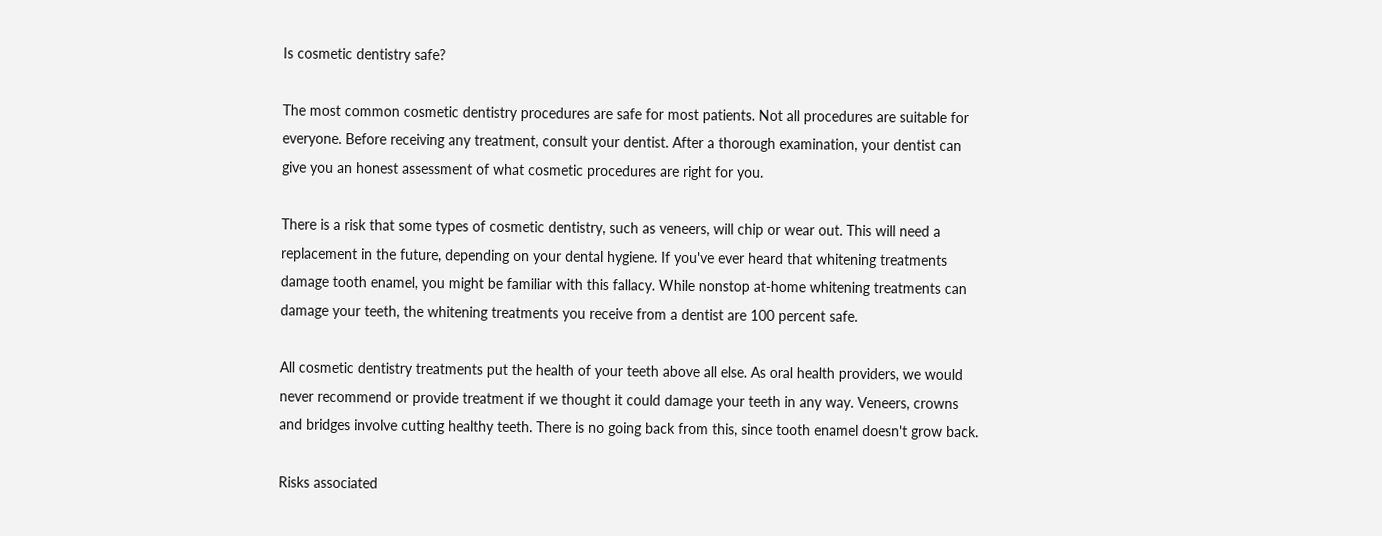Is cosmetic dentistry safe?

The most common cosmetic dentistry procedures are safe for most patients. Not all procedures are suitable for everyone. Before receiving any treatment, consult your dentist. After a thorough examination, your dentist can give you an honest assessment of what cosmetic procedures are right for you.

There is a risk that some types of cosmetic dentistry, such as veneers, will chip or wear out. This will need a replacement in the future, depending on your dental hygiene. If you've ever heard that whitening treatments damage tooth enamel, you might be familiar with this fallacy. While nonstop at-home whitening treatments can damage your teeth, the whitening treatments you receive from a dentist are 100 percent safe.

All cosmetic dentistry treatments put the health of your teeth above all else. As oral health providers, we would never recommend or provide treatment if we thought it could damage your teeth in any way. Veneers, crowns and bridges involve cutting healthy teeth. There is no going back from this, since tooth enamel doesn't grow back.

Risks associated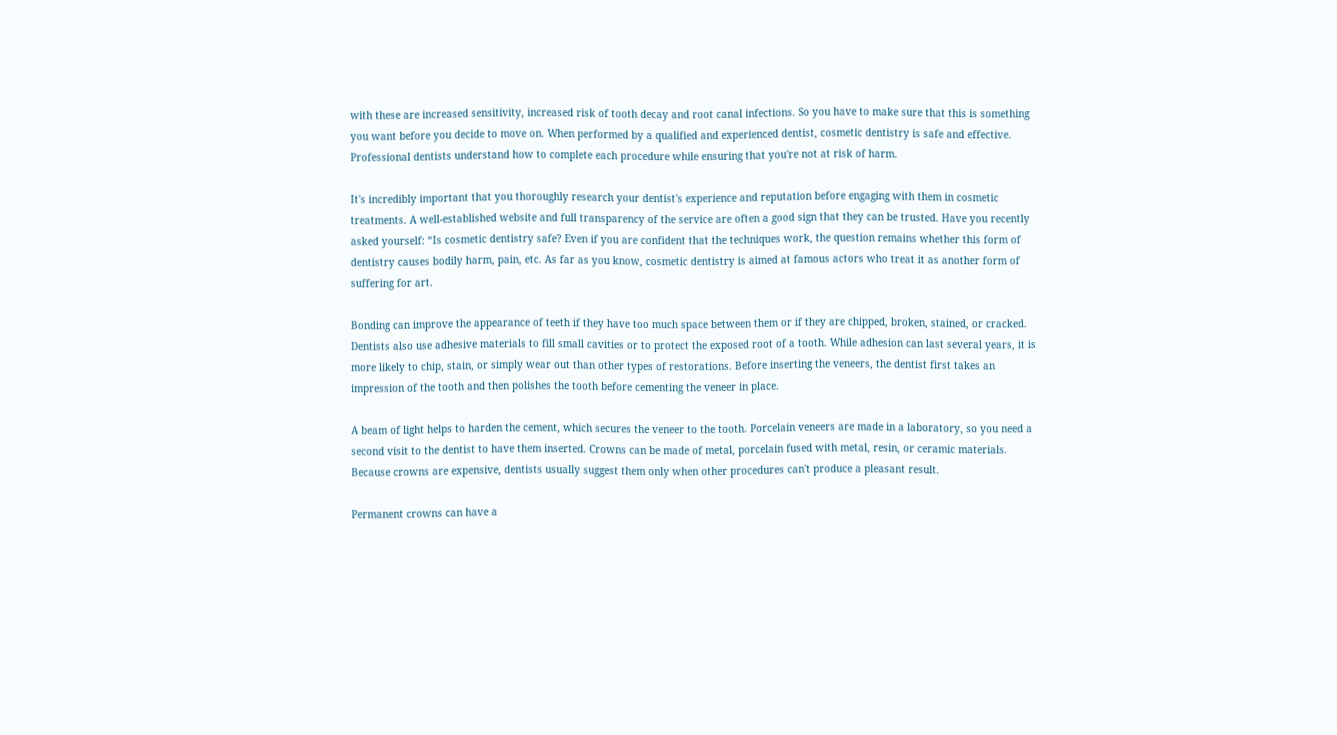with these are increased sensitivity, increased risk of tooth decay and root canal infections. So you have to make sure that this is something you want before you decide to move on. When performed by a qualified and experienced dentist, cosmetic dentistry is safe and effective. Professional dentists understand how to complete each procedure while ensuring that you're not at risk of harm.

It's incredibly important that you thoroughly research your dentist's experience and reputation before engaging with them in cosmetic treatments. A well-established website and full transparency of the service are often a good sign that they can be trusted. Have you recently asked yourself: “Is cosmetic dentistry safe? Even if you are confident that the techniques work, the question remains whether this form of dentistry causes bodily harm, pain, etc. As far as you know, cosmetic dentistry is aimed at famous actors who treat it as another form of suffering for art.

Bonding can improve the appearance of teeth if they have too much space between them or if they are chipped, broken, stained, or cracked. Dentists also use adhesive materials to fill small cavities or to protect the exposed root of a tooth. While adhesion can last several years, it is more likely to chip, stain, or simply wear out than other types of restorations. Before inserting the veneers, the dentist first takes an impression of the tooth and then polishes the tooth before cementing the veneer in place.

A beam of light helps to harden the cement, which secures the veneer to the tooth. Porcelain veneers are made in a laboratory, so you need a second visit to the dentist to have them inserted. Crowns can be made of metal, porcelain fused with metal, resin, or ceramic materials. Because crowns are expensive, dentists usually suggest them only when other procedures can't produce a pleasant result.

Permanent crowns can have a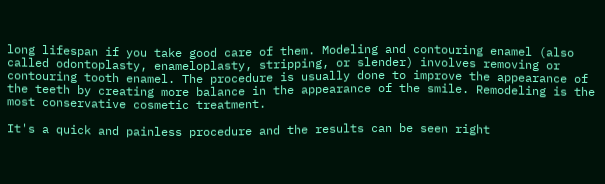long lifespan if you take good care of them. Modeling and contouring enamel (also called odontoplasty, enameloplasty, stripping, or slender) involves removing or contouring tooth enamel. The procedure is usually done to improve the appearance of the teeth by creating more balance in the appearance of the smile. Remodeling is the most conservative cosmetic treatment.

It's a quick and painless procedure and the results can be seen right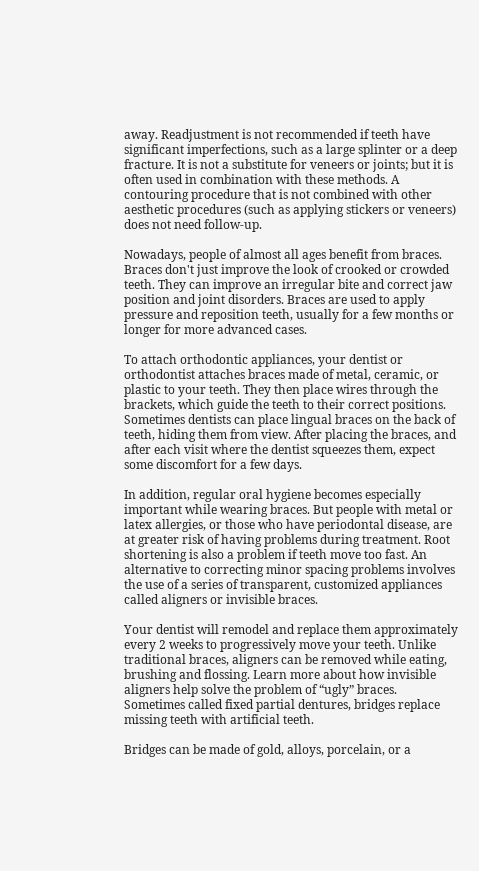away. Readjustment is not recommended if teeth have significant imperfections, such as a large splinter or a deep fracture. It is not a substitute for veneers or joints; but it is often used in combination with these methods. A contouring procedure that is not combined with other aesthetic procedures (such as applying stickers or veneers) does not need follow-up.

Nowadays, people of almost all ages benefit from braces. Braces don't just improve the look of crooked or crowded teeth. They can improve an irregular bite and correct jaw position and joint disorders. Braces are used to apply pressure and reposition teeth, usually for a few months or longer for more advanced cases.

To attach orthodontic appliances, your dentist or orthodontist attaches braces made of metal, ceramic, or plastic to your teeth. They then place wires through the brackets, which guide the teeth to their correct positions. Sometimes dentists can place lingual braces on the back of teeth, hiding them from view. After placing the braces, and after each visit where the dentist squeezes them, expect some discomfort for a few days.

In addition, regular oral hygiene becomes especially important while wearing braces. But people with metal or latex allergies, or those who have periodontal disease, are at greater risk of having problems during treatment. Root shortening is also a problem if teeth move too fast. An alternative to correcting minor spacing problems involves the use of a series of transparent, customized appliances called aligners or invisible braces.

Your dentist will remodel and replace them approximately every 2 weeks to progressively move your teeth. Unlike traditional braces, aligners can be removed while eating, brushing and flossing. Learn more about how invisible aligners help solve the problem of “ugly” braces. Sometimes called fixed partial dentures, bridges replace missing teeth with artificial teeth.

Bridges can be made of gold, alloys, porcelain, or a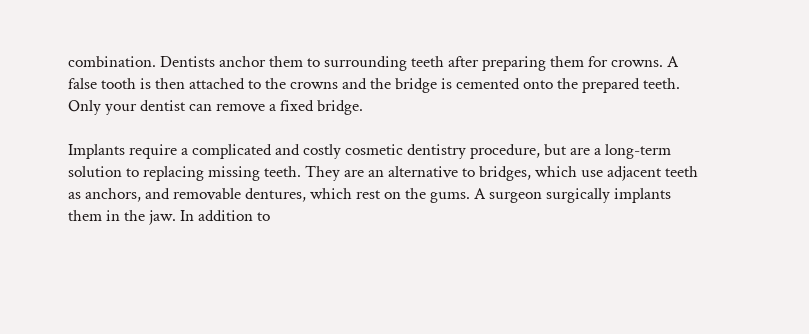combination. Dentists anchor them to surrounding teeth after preparing them for crowns. A false tooth is then attached to the crowns and the bridge is cemented onto the prepared teeth. Only your dentist can remove a fixed bridge.

Implants require a complicated and costly cosmetic dentistry procedure, but are a long-term solution to replacing missing teeth. They are an alternative to bridges, which use adjacent teeth as anchors, and removable dentures, which rest on the gums. A surgeon surgically implants them in the jaw. In addition to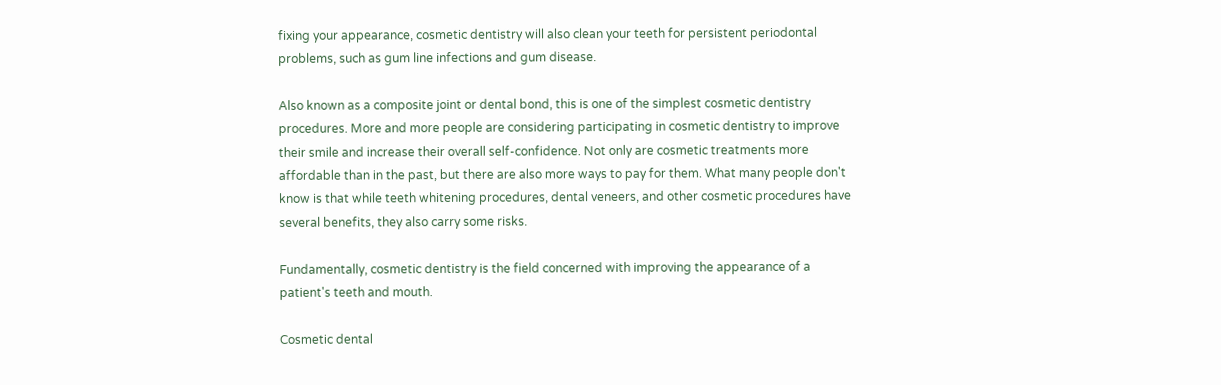fixing your appearance, cosmetic dentistry will also clean your teeth for persistent periodontal problems, such as gum line infections and gum disease.

Also known as a composite joint or dental bond, this is one of the simplest cosmetic dentistry procedures. More and more people are considering participating in cosmetic dentistry to improve their smile and increase their overall self-confidence. Not only are cosmetic treatments more affordable than in the past, but there are also more ways to pay for them. What many people don't know is that while teeth whitening procedures, dental veneers, and other cosmetic procedures have several benefits, they also carry some risks.

Fundamentally, cosmetic dentistry is the field concerned with improving the appearance of a patient's teeth and mouth.

Cosmetic dental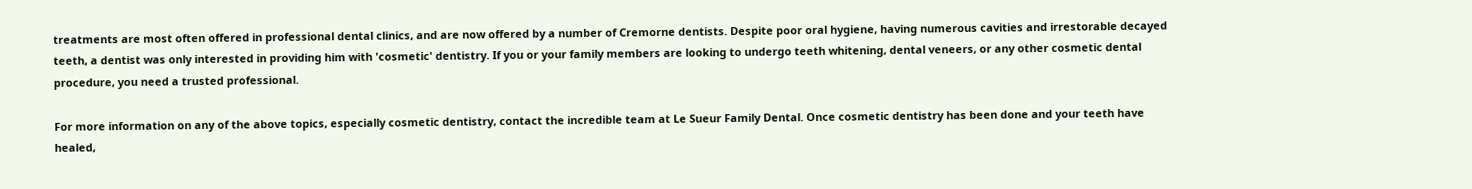treatments are most often offered in professional dental clinics, and are now offered by a number of Cremorne dentists. Despite poor oral hygiene, having numerous cavities and irrestorable decayed teeth, a dentist was only interested in providing him with 'cosmetic' dentistry. If you or your family members are looking to undergo teeth whitening, dental veneers, or any other cosmetic dental procedure, you need a trusted professional.

For more information on any of the above topics, especially cosmetic dentistry, contact the incredible team at Le Sueur Family Dental. Once cosmetic dentistry has been done and your teeth have healed,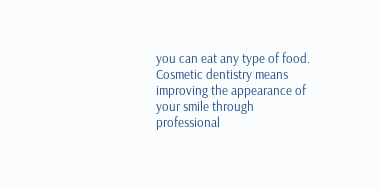you can eat any type of food. Cosmetic dentistry means improving the appearance of your smile through professional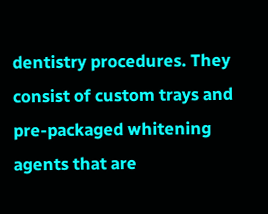dentistry procedures. They consist of custom trays and pre-packaged whitening agents that are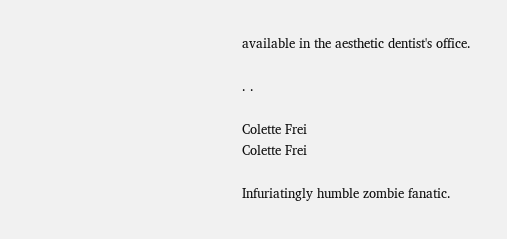available in the aesthetic dentist's office.

. .

Colette Frei
Colette Frei

Infuriatingly humble zombie fanatic.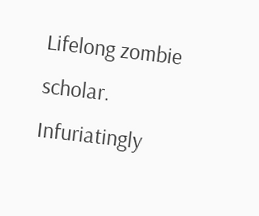Lifelong zombie scholar. Infuriatingly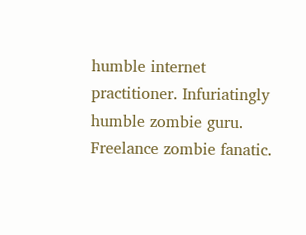humble internet practitioner. Infuriatingly humble zombie guru. Freelance zombie fanatic.